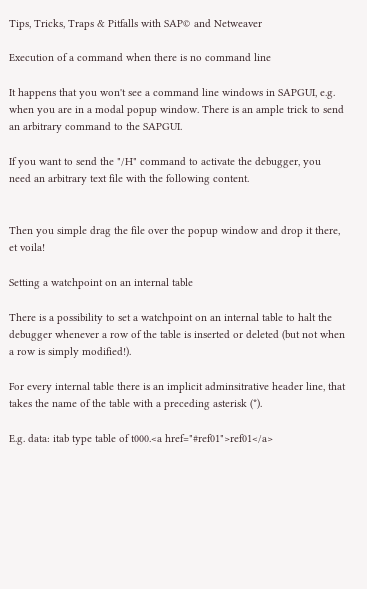Tips, Tricks, Traps & Pitfalls with SAP© and Netweaver

Execution of a command when there is no command line

It happens that you won't see a command line windows in SAPGUI, e.g. when you are in a modal popup window. There is an ample trick to send an arbitrary command to the SAPGUI.

If you want to send the "/H" command to activate the debugger, you need an arbitrary text file with the following content.


Then you simple drag the file over the popup window and drop it there, et voila!

Setting a watchpoint on an internal table

There is a possibility to set a watchpoint on an internal table to halt the debugger whenever a row of the table is inserted or deleted (but not when a row is simply modified!).

For every internal table there is an implicit adminsitrative header line, that takes the name of the table with a preceding asterisk (*).

E.g. data: itab type table of t000.<a href="#ref01">ref01</a>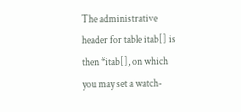The administrative header for table itab[] is then *itab[], on which you may set a watch-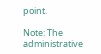point.

Note: The administrative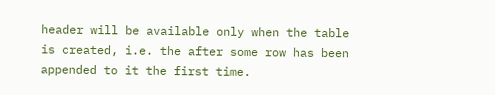header will be available only when the table is created, i.e. the after some row has been appended to it the first time.